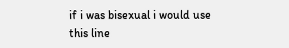if i was bisexual i would use this line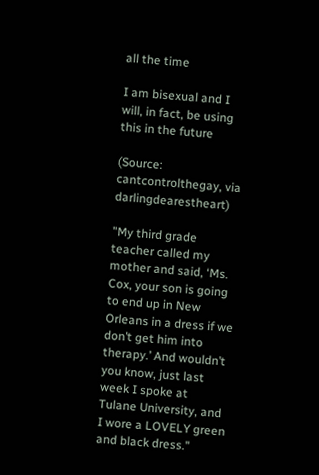all the time

I am bisexual and I will, in fact, be using this in the future

(Source: cantcontrolthegay, via darlingdearestheart)

"My third grade teacher called my mother and said, ‘Ms. Cox, your son is going to end up in New Orleans in a dress if we don’t get him into therapy.’ And wouldn’t you know, just last week I spoke at Tulane University, and I wore a LOVELY green and black dress."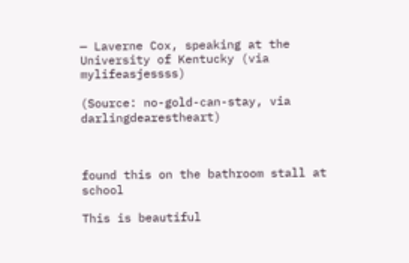— Laverne Cox, speaking at the University of Kentucky (via mylifeasjessss)

(Source: no-gold-can-stay, via darlingdearestheart)



found this on the bathroom stall at school

This is beautiful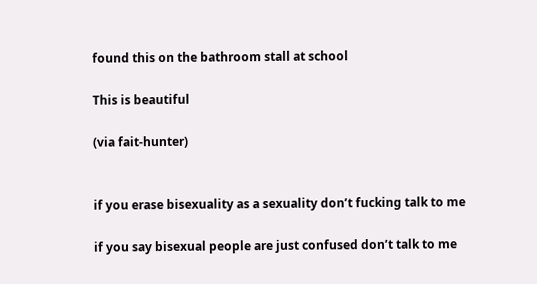found this on the bathroom stall at school

This is beautiful

(via fait-hunter)


if you erase bisexuality as a sexuality don’t fucking talk to me

if you say bisexual people are just confused don’t talk to me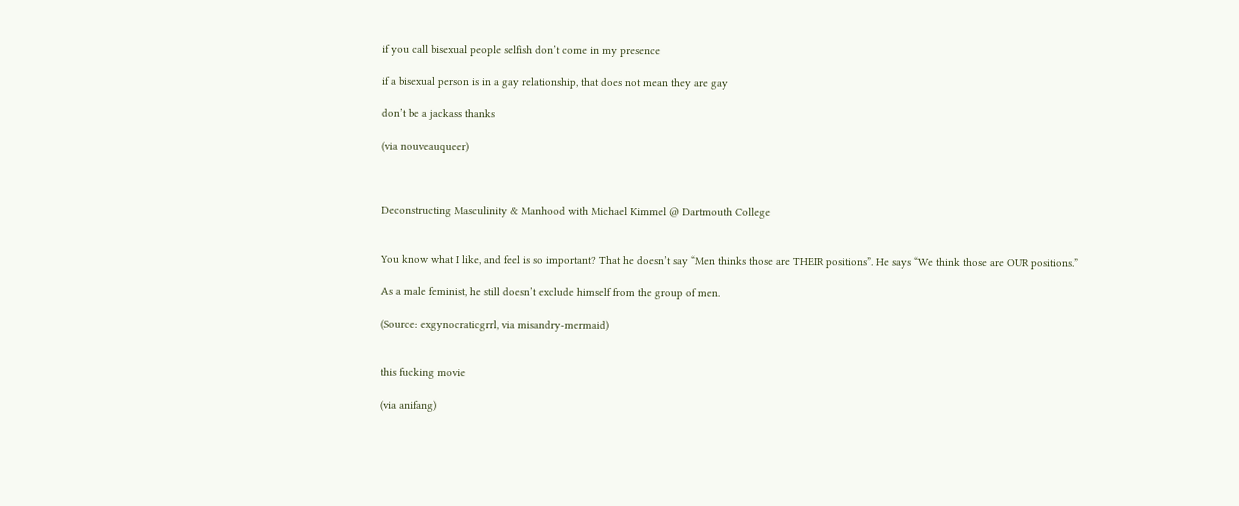if you call bisexual people selfish don’t come in my presence

if a bisexual person is in a gay relationship, that does not mean they are gay

don’t be a jackass thanks

(via nouveauqueer)



Deconstructing Masculinity & Manhood with Michael Kimmel @ Dartmouth College


You know what I like, and feel is so important? That he doesn’t say “Men thinks those are THEIR positions”. He says “We think those are OUR positions.”

As a male feminist, he still doesn’t exclude himself from the group of men.

(Source: exgynocraticgrrl, via misandry-mermaid)


this fucking movie

(via anifang)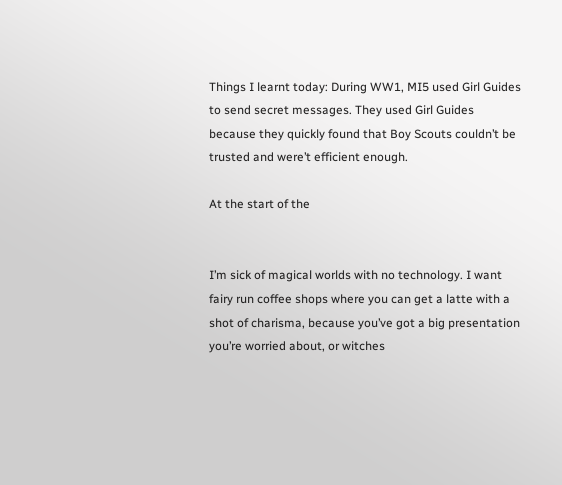Things I learnt today: During WW1, MI5 used Girl Guides to send secret messages. They used Girl Guides because they quickly found that Boy Scouts couldn’t be trusted and were’t efficient enough.

At the start of the


I’m sick of magical worlds with no technology. I want fairy run coffee shops where you can get a latte with a shot of charisma, because you’ve got a big presentation you’re worried about, or witches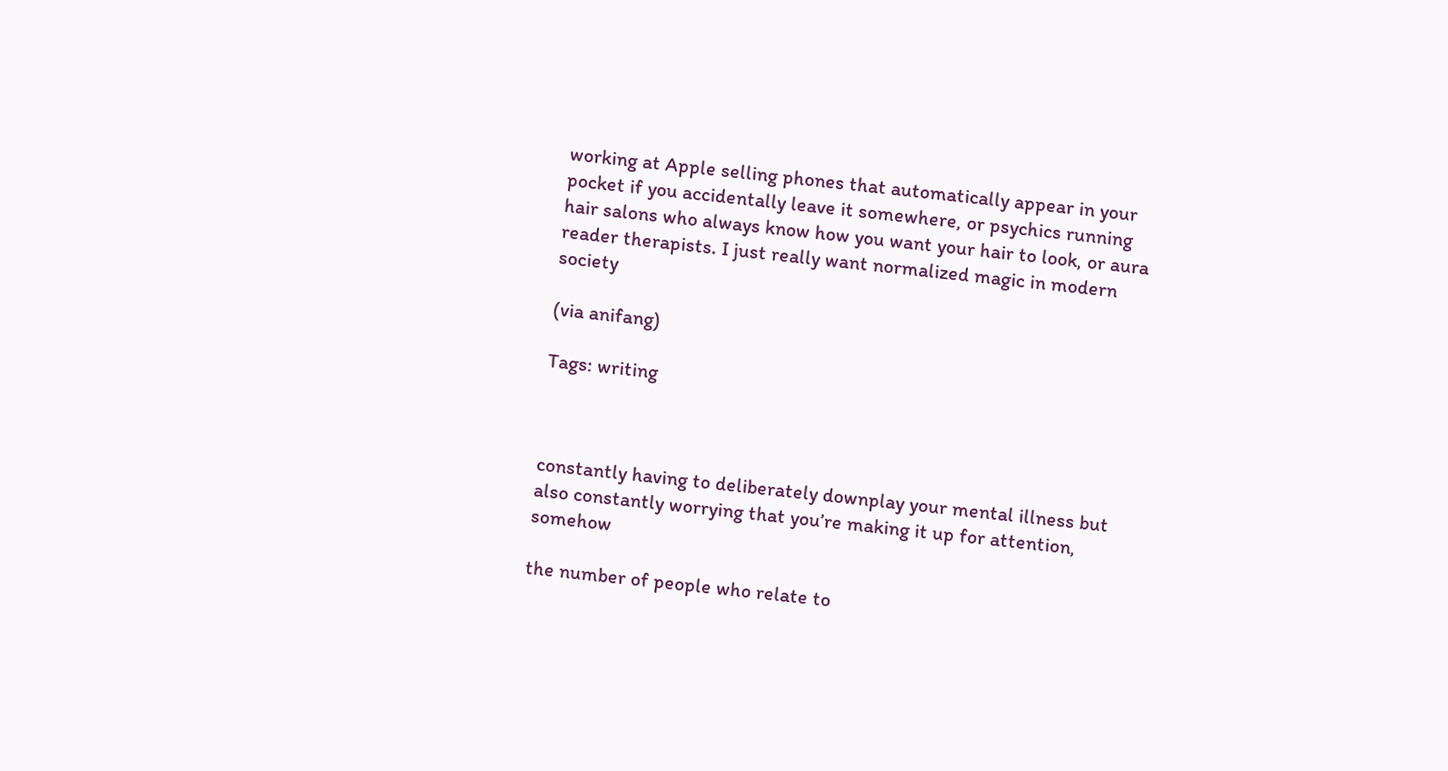working at Apple selling phones that automatically appear in your pocket if you accidentally leave it somewhere, or psychics running hair salons who always know how you want your hair to look, or aura reader therapists. I just really want normalized magic in modern society

(via anifang)

Tags: writing



constantly having to deliberately downplay your mental illness but also constantly worrying that you’re making it up for attention, somehow

the number of people who relate to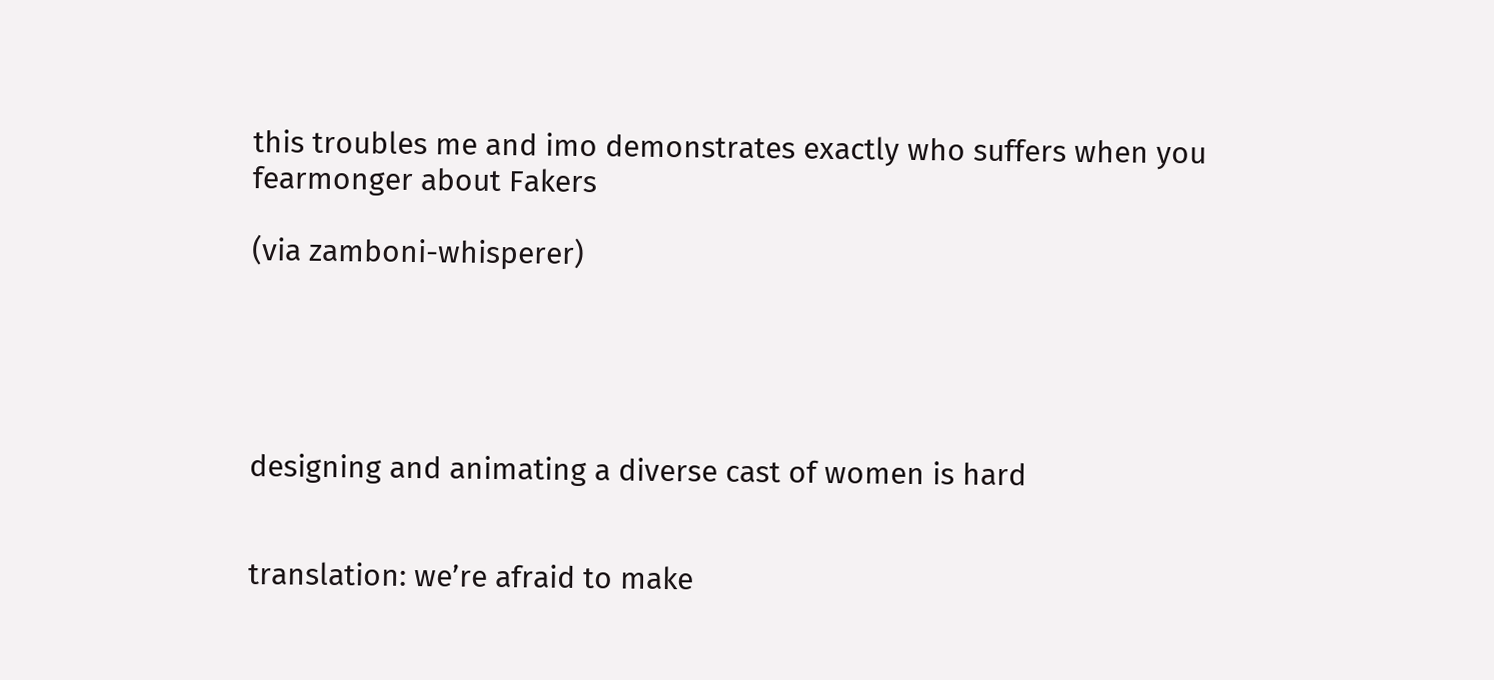this troubles me and imo demonstrates exactly who suffers when you fearmonger about Fakers

(via zamboni-whisperer)





designing and animating a diverse cast of women is hard


translation: we’re afraid to make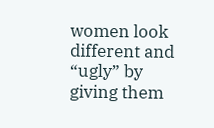women look different and “ugly” by giving them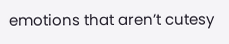emotions that aren’t cutesy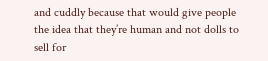and cuddly because that would give people the idea that they’re human and not dolls to sell for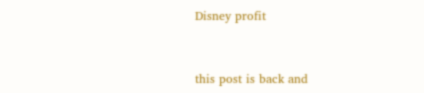Disney profit


this post is back and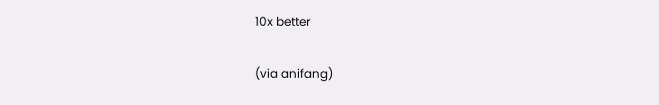10x better

(via anifang)